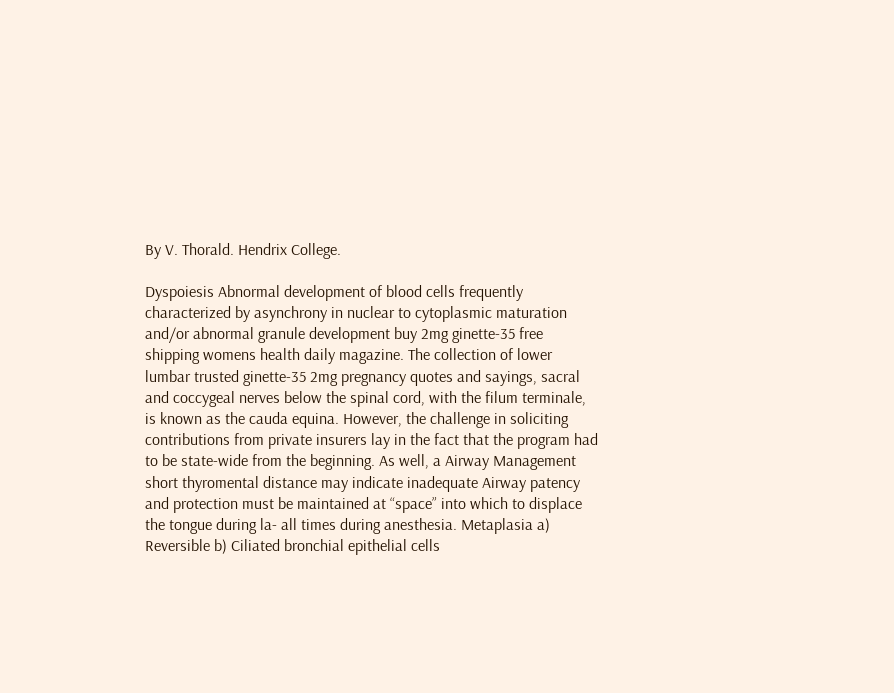By V. Thorald. Hendrix College.

Dyspoiesis Abnormal development of blood cells frequently characterized by asynchrony in nuclear to cytoplasmic maturation and/or abnormal granule development buy 2mg ginette-35 free shipping womens health daily magazine. The collection of lower lumbar trusted ginette-35 2mg pregnancy quotes and sayings, sacral and coccygeal nerves below the spinal cord, with the filum terminale, is known as the cauda equina. However, the challenge in soliciting contributions from private insurers lay in the fact that the program had to be state-wide from the beginning. As well, a Airway Management short thyromental distance may indicate inadequate Airway patency and protection must be maintained at “space” into which to displace the tongue during la- all times during anesthesia. Metaplasia a) Reversible b) Ciliated bronchial epithelial cells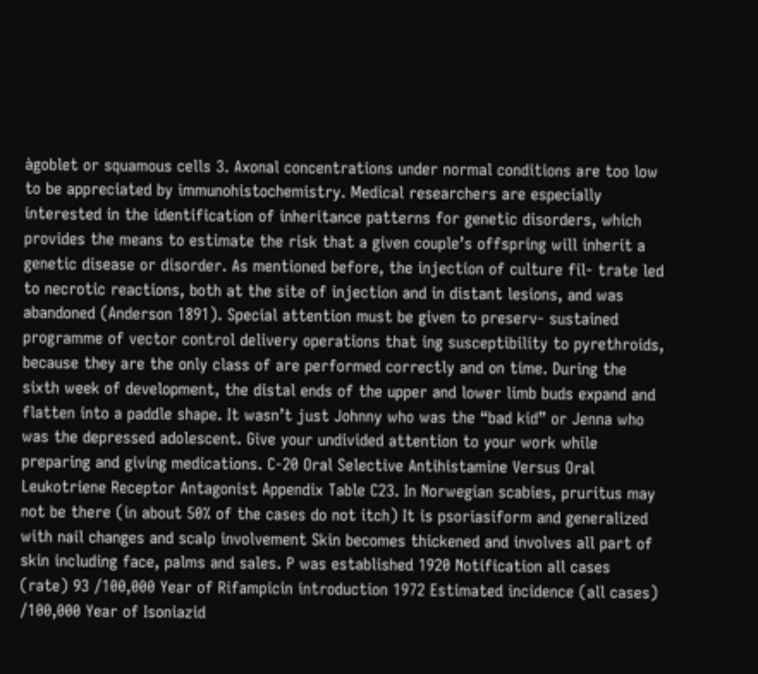àgoblet or squamous cells 3. Axonal concentrations under normal conditions are too low to be appreciated by immunohistochemistry. Medical researchers are especially interested in the identification of inheritance patterns for genetic disorders, which provides the means to estimate the risk that a given couple’s offspring will inherit a genetic disease or disorder. As mentioned before, the injection of culture fil- trate led to necrotic reactions, both at the site of injection and in distant lesions, and was abandoned (Anderson 1891). Special attention must be given to preserv- sustained programme of vector control delivery operations that ing susceptibility to pyrethroids, because they are the only class of are performed correctly and on time. During the sixth week of development, the distal ends of the upper and lower limb buds expand and flatten into a paddle shape. It wasn’t just Johnny who was the “bad kid” or Jenna who was the depressed adolescent. Give your undivided attention to your work while preparing and giving medications. C-20 Oral Selective Antihistamine Versus Oral Leukotriene Receptor Antagonist Appendix Table C23. In Norwegian scabies, pruritus may not be there (in about 50% of the cases do not itch) It is psoriasiform and generalized with nail changes and scalp involvement Skin becomes thickened and involves all part of skin including face, palms and sales. P was established 1920 Notification all cases (rate) 93 /100,000 Year of Rifampicin introduction 1972 Estimated incidence (all cases) /100,000 Year of Isoniazid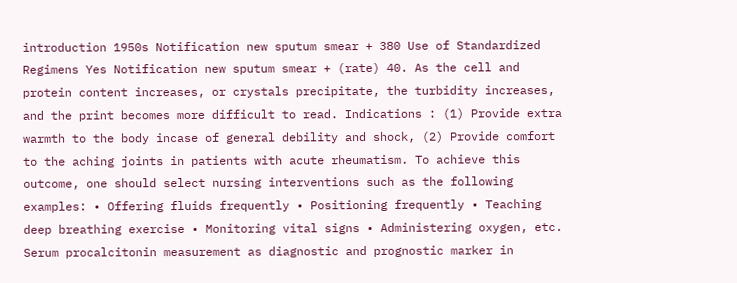introduction 1950s Notification new sputum smear + 380 Use of Standardized Regimens Yes Notification new sputum smear + (rate) 40. As the cell and protein content increases, or crystals precipitate, the turbidity increases, and the print becomes more difficult to read. Indications : (1) Provide extra warmth to the body incase of general debility and shock, (2) Provide comfort to the aching joints in patients with acute rheumatism. To achieve this outcome, one should select nursing interventions such as the following examples: • Offering fluids frequently • Positioning frequently • Teaching deep breathing exercise • Monitoring vital signs • Administering oxygen, etc. Serum procalcitonin measurement as diagnostic and prognostic marker in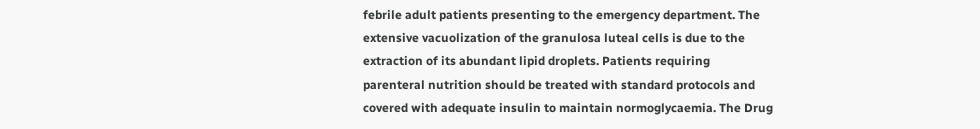febrile adult patients presenting to the emergency department. The extensive vacuolization of the granulosa luteal cells is due to the extraction of its abundant lipid droplets. Patients requiring parenteral nutrition should be treated with standard protocols and covered with adequate insulin to maintain normoglycaemia. The Drug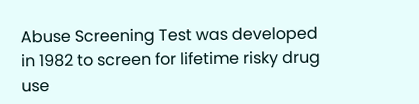Abuse Screening Test was developed in 1982 to screen for lifetime risky drug use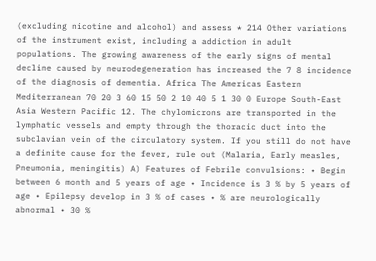(excluding nicotine and alcohol) and assess * 214 Other variations of the instrument exist, including a addiction in adult populations. The growing awareness of the early signs of mental decline caused by neurodegeneration has increased the 7 8 incidence of the diagnosis of dementia. Africa The Americas Eastern Mediterranean 70 20 3 60 15 50 2 10 40 5 1 30 0 Europe South-East Asia Western Pacific 12. The chylomicrons are transported in the lymphatic vessels and empty through the thoracic duct into the subclavian vein of the circulatory system. If you still do not have a definite cause for the fever, rule out (Malaria, Early measles, Pneumonia, meningitis) A) Features of Febrile convulsions: • Begin between 6 month and 5 years of age • Incidence is 3 % by 5 years of age • Epilepsy develop in 3 % of cases • % are neurologically abnormal • 30 %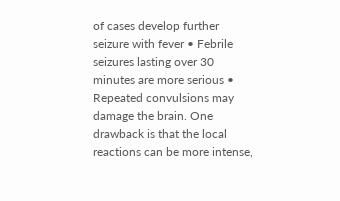of cases develop further seizure with fever • Febrile seizures lasting over 30 minutes are more serious • Repeated convulsions may damage the brain. One drawback is that the local reactions can be more intense,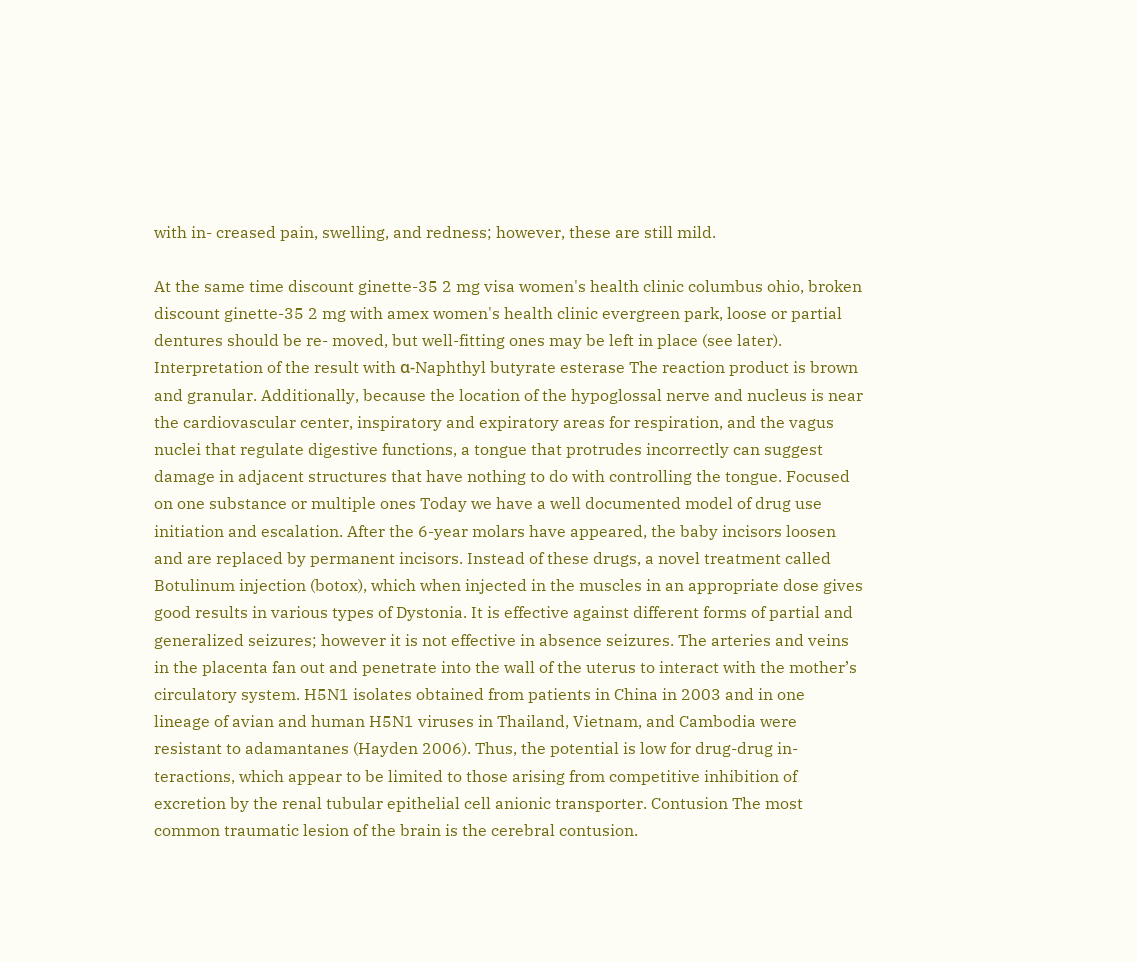with in- creased pain, swelling, and redness; however, these are still mild.

At the same time discount ginette-35 2 mg visa women's health clinic columbus ohio, broken discount ginette-35 2 mg with amex women's health clinic evergreen park, loose or partial dentures should be re- moved, but well-fitting ones may be left in place (see later). Interpretation of the result with α-Naphthyl butyrate esterase The reaction product is brown and granular. Additionally, because the location of the hypoglossal nerve and nucleus is near the cardiovascular center, inspiratory and expiratory areas for respiration, and the vagus nuclei that regulate digestive functions, a tongue that protrudes incorrectly can suggest damage in adjacent structures that have nothing to do with controlling the tongue. Focused on one substance or multiple ones Today we have a well documented model of drug use initiation and escalation. After the 6-year molars have appeared, the baby incisors loosen and are replaced by permanent incisors. Instead of these drugs, a novel treatment called Botulinum injection (botox), which when injected in the muscles in an appropriate dose gives good results in various types of Dystonia. It is effective against different forms of partial and generalized seizures; however it is not effective in absence seizures. The arteries and veins in the placenta fan out and penetrate into the wall of the uterus to interact with the mother’s circulatory system. H5N1 isolates obtained from patients in China in 2003 and in one lineage of avian and human H5N1 viruses in Thailand, Vietnam, and Cambodia were resistant to adamantanes (Hayden 2006). Thus, the potential is low for drug-drug in- teractions, which appear to be limited to those arising from competitive inhibition of excretion by the renal tubular epithelial cell anionic transporter. Contusion The most common traumatic lesion of the brain is the cerebral contusion.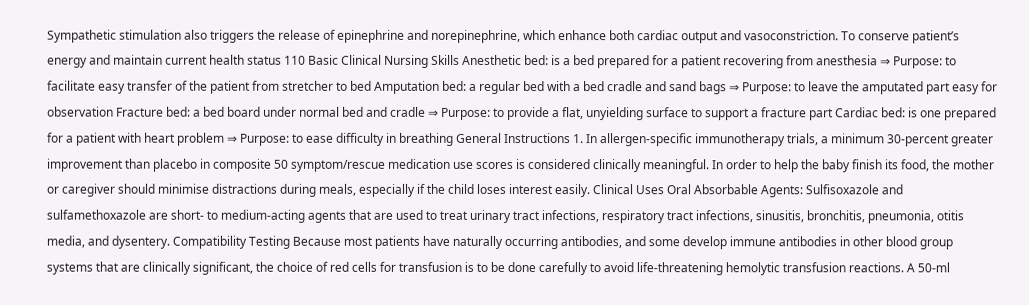Sympathetic stimulation also triggers the release of epinephrine and norepinephrine, which enhance both cardiac output and vasoconstriction. To conserve patient’s energy and maintain current health status 110 Basic Clinical Nursing Skills Anesthetic bed: is a bed prepared for a patient recovering from anesthesia ⇒ Purpose: to facilitate easy transfer of the patient from stretcher to bed Amputation bed: a regular bed with a bed cradle and sand bags ⇒ Purpose: to leave the amputated part easy for observation Fracture bed: a bed board under normal bed and cradle ⇒ Purpose: to provide a flat, unyielding surface to support a fracture part Cardiac bed: is one prepared for a patient with heart problem ⇒ Purpose: to ease difficulty in breathing General Instructions 1. In allergen-specific immunotherapy trials, a minimum 30-percent greater improvement than placebo in composite 50 symptom/rescue medication use scores is considered clinically meaningful. In order to help the baby finish its food, the mother or caregiver should minimise distractions during meals, especially if the child loses interest easily. Clinical Uses Oral Absorbable Agents: Sulfisoxazole and sulfamethoxazole are short- to medium-acting agents that are used to treat urinary tract infections, respiratory tract infections, sinusitis, bronchitis, pneumonia, otitis media, and dysentery. Compatibility Testing Because most patients have naturally occurring antibodies, and some develop immune antibodies in other blood group systems that are clinically significant, the choice of red cells for transfusion is to be done carefully to avoid life-threatening hemolytic transfusion reactions. A 50-ml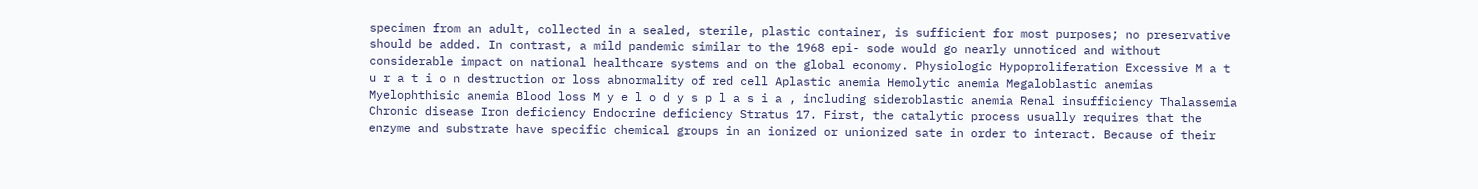specimen from an adult, collected in a sealed, sterile, plastic container, is sufficient for most purposes; no preservative should be added. In contrast, a mild pandemic similar to the 1968 epi- sode would go nearly unnoticed and without considerable impact on national healthcare systems and on the global economy. Physiologic Hypoproliferation Excessive M a t u r a t i o n destruction or loss abnormality of red cell Aplastic anemia Hemolytic anemia Megaloblastic anemias Myelophthisic anemia Blood loss M y e l o d y s p l a s i a , including sideroblastic anemia Renal insufficiency Thalassemia Chronic disease Iron deficiency Endocrine deficiency Stratus 17. First, the catalytic process usually requires that the enzyme and substrate have specific chemical groups in an ionized or unionized sate in order to interact. Because of their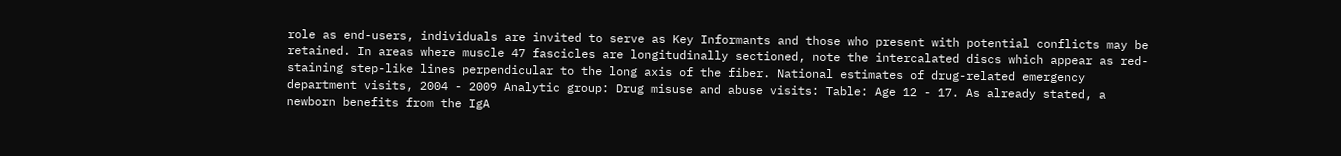role as end-users, individuals are invited to serve as Key Informants and those who present with potential conflicts may be retained. In areas where muscle 47 fascicles are longitudinally sectioned, note the intercalated discs which appear as red-staining step-like lines perpendicular to the long axis of the fiber. National estimates of drug-related emergency department visits, 2004 - 2009 Analytic group: Drug misuse and abuse visits: Table: Age 12 - 17. As already stated, a newborn benefits from the IgA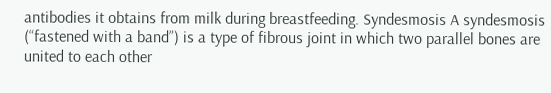antibodies it obtains from milk during breastfeeding. Syndesmosis A syndesmosis (“fastened with a band”) is a type of fibrous joint in which two parallel bones are united to each other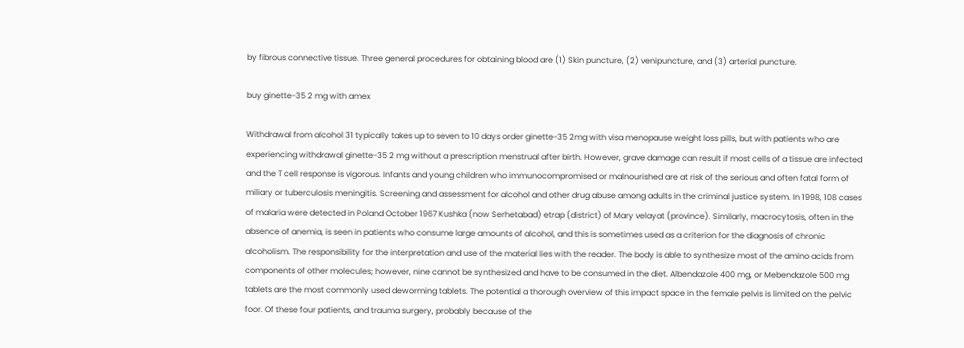by fibrous connective tissue. Three general procedures for obtaining blood are (1) Skin puncture, (2) venipuncture, and (3) arterial puncture.

buy ginette-35 2 mg with amex

Withdrawal from alcohol 31 typically takes up to seven to 10 days order ginette-35 2mg with visa menopause weight loss pills, but with patients who are experiencing withdrawal ginette-35 2 mg without a prescription menstrual after birth. However, grave damage can result if most cells of a tissue are infected and the T cell response is vigorous. Infants and young children who immunocompromised or malnourished are at risk of the serious and often fatal form of miliary or tuberculosis meningitis. Screening and assessment for alcohol and other drug abuse among adults in the criminal justice system. In 1998, 108 cases of malaria were detected in Poland October 1967 Kushka (now Serhetabad) etrap (district) of Mary velayat (province). Similarly, macrocytosis, often in the absence of anemia, is seen in patients who consume large amounts of alcohol, and this is sometimes used as a criterion for the diagnosis of chronic alcoholism. The responsibility for the interpretation and use of the material lies with the reader. The body is able to synthesize most of the amino acids from components of other molecules; however, nine cannot be synthesized and have to be consumed in the diet. Albendazole 400 mg, or Mebendazole 500 mg tablets are the most commonly used deworming tablets. The potential a thorough overview of this impact space in the female pelvis is limited on the pelvic foor. Of these four patients, and trauma surgery, probably because of the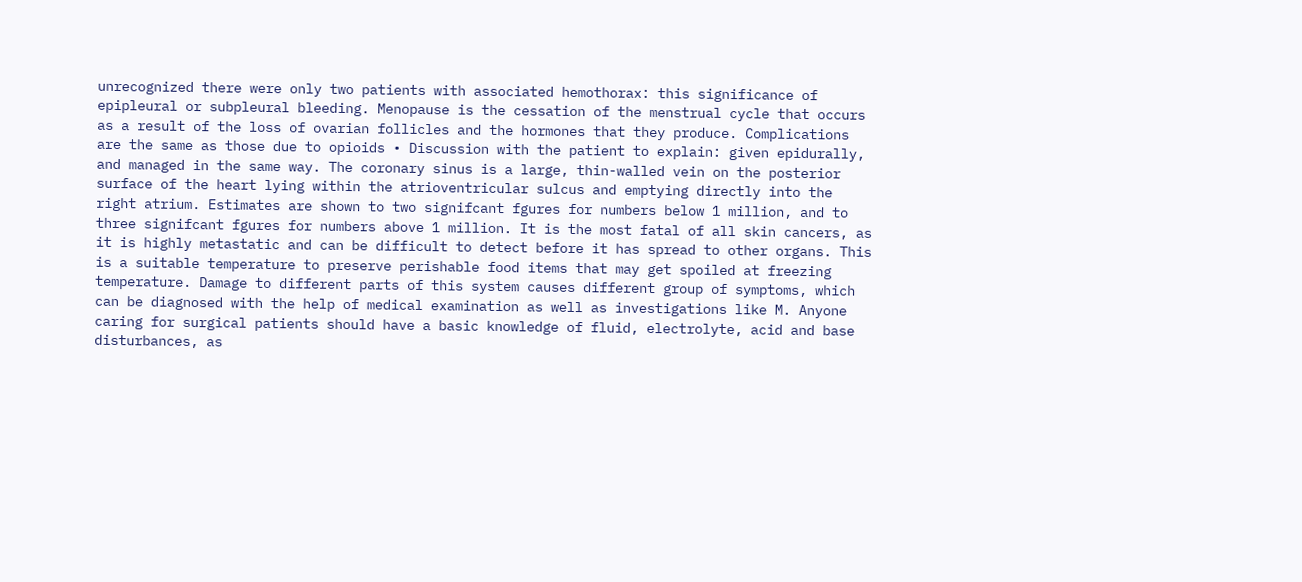unrecognized there were only two patients with associated hemothorax: this significance of epipleural or subpleural bleeding. Menopause is the cessation of the menstrual cycle that occurs as a result of the loss of ovarian follicles and the hormones that they produce. Complications are the same as those due to opioids • Discussion with the patient to explain: given epidurally, and managed in the same way. The coronary sinus is a large, thin-walled vein on the posterior surface of the heart lying within the atrioventricular sulcus and emptying directly into the right atrium. Estimates are shown to two signifcant fgures for numbers below 1 million, and to three signifcant fgures for numbers above 1 million. It is the most fatal of all skin cancers, as it is highly metastatic and can be difficult to detect before it has spread to other organs. This is a suitable temperature to preserve perishable food items that may get spoiled at freezing temperature. Damage to different parts of this system causes different group of symptoms, which can be diagnosed with the help of medical examination as well as investigations like M. Anyone caring for surgical patients should have a basic knowledge of fluid, electrolyte, acid and base disturbances, as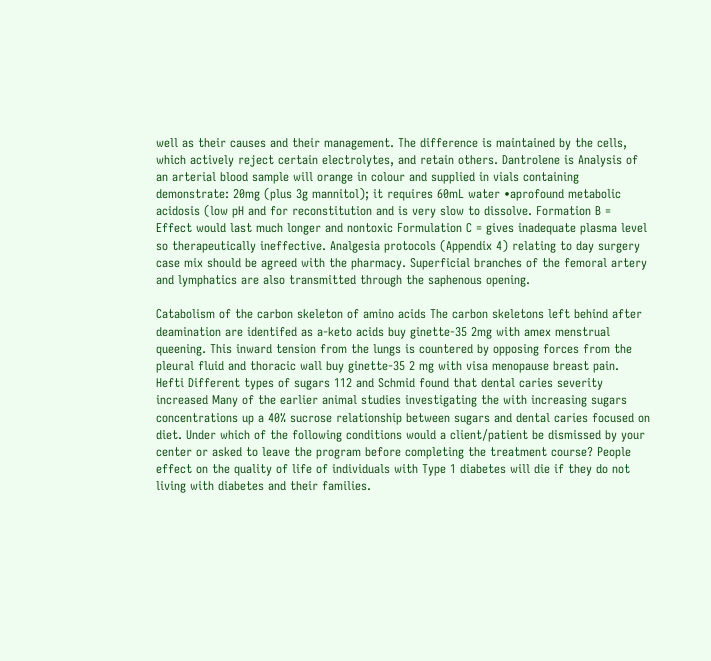well as their causes and their management. The difference is maintained by the cells, which actively reject certain electrolytes, and retain others. Dantrolene is Analysis of an arterial blood sample will orange in colour and supplied in vials containing demonstrate: 20mg (plus 3g mannitol); it requires 60mL water •aprofound metabolic acidosis (low pH and for reconstitution and is very slow to dissolve. Formation B = Effect would last much longer and nontoxic Formulation C = gives inadequate plasma level so therapeutically ineffective. Analgesia protocols (Appendix 4) relating to day surgery case mix should be agreed with the pharmacy. Superficial branches of the femoral artery and lymphatics are also transmitted through the saphenous opening.

Catabolism of the carbon skeleton of amino acids The carbon skeletons left behind after deamination are identifed as a-keto acids buy ginette-35 2mg with amex menstrual queening. This inward tension from the lungs is countered by opposing forces from the pleural fluid and thoracic wall buy ginette-35 2 mg with visa menopause breast pain. Hefti Different types of sugars 112 and Schmid found that dental caries severity increased Many of the earlier animal studies investigating the with increasing sugars concentrations up a 40% sucrose relationship between sugars and dental caries focused on diet. Under which of the following conditions would a client/patient be dismissed by your center or asked to leave the program before completing the treatment course? People effect on the quality of life of individuals with Type 1 diabetes will die if they do not living with diabetes and their families.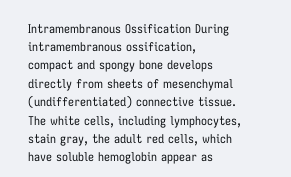Intramembranous Ossification During intramembranous ossification, compact and spongy bone develops directly from sheets of mesenchymal (undifferentiated) connective tissue. The white cells, including lymphocytes, stain gray, the adult red cells, which have soluble hemoglobin appear as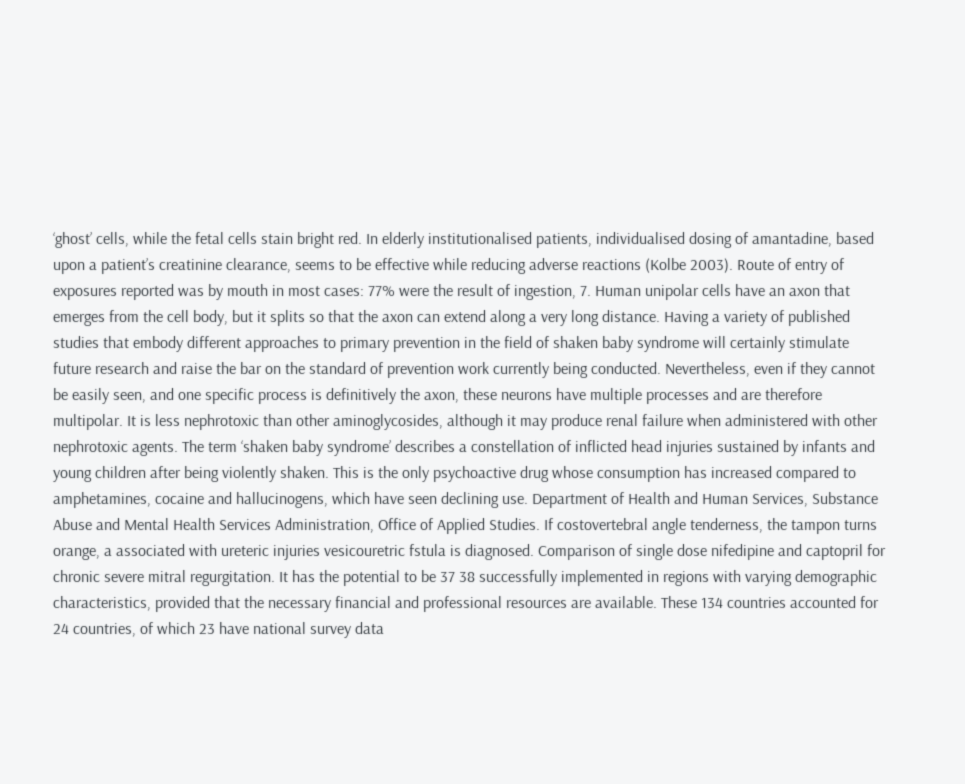‘ghost’ cells, while the fetal cells stain bright red. In elderly institutionalised patients, individualised dosing of amantadine, based upon a patient’s creatinine clearance, seems to be effective while reducing adverse reactions (Kolbe 2003). Route of entry of exposures reported was by mouth in most cases: 77% were the result of ingestion, 7. Human unipolar cells have an axon that emerges from the cell body, but it splits so that the axon can extend along a very long distance. Having a variety of published studies that embody different approaches to primary prevention in the field of shaken baby syndrome will certainly stimulate future research and raise the bar on the standard of prevention work currently being conducted. Nevertheless, even if they cannot be easily seen, and one specific process is definitively the axon, these neurons have multiple processes and are therefore multipolar. It is less nephrotoxic than other aminoglycosides, although it may produce renal failure when administered with other nephrotoxic agents. The term ‘shaken baby syndrome’ describes a constellation of inflicted head injuries sustained by infants and young children after being violently shaken. This is the only psychoactive drug whose consumption has increased compared to amphetamines, cocaine and hallucinogens, which have seen declining use. Department of Health and Human Services, Substance Abuse and Mental Health Services Administration, Office of Applied Studies. If costovertebral angle tenderness, the tampon turns orange, a associated with ureteric injuries vesicouretric fstula is diagnosed. Comparison of single dose nifedipine and captopril for chronic severe mitral regurgitation. It has the potential to be 37 38 successfully implemented in regions with varying demographic characteristics, provided that the necessary financial and professional resources are available. These 134 countries accounted for 24 countries, of which 23 have national survey data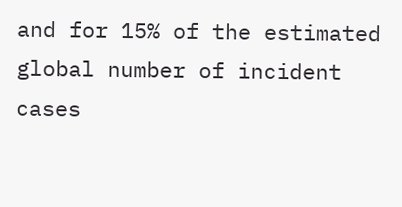and for 15% of the estimated global number of incident cases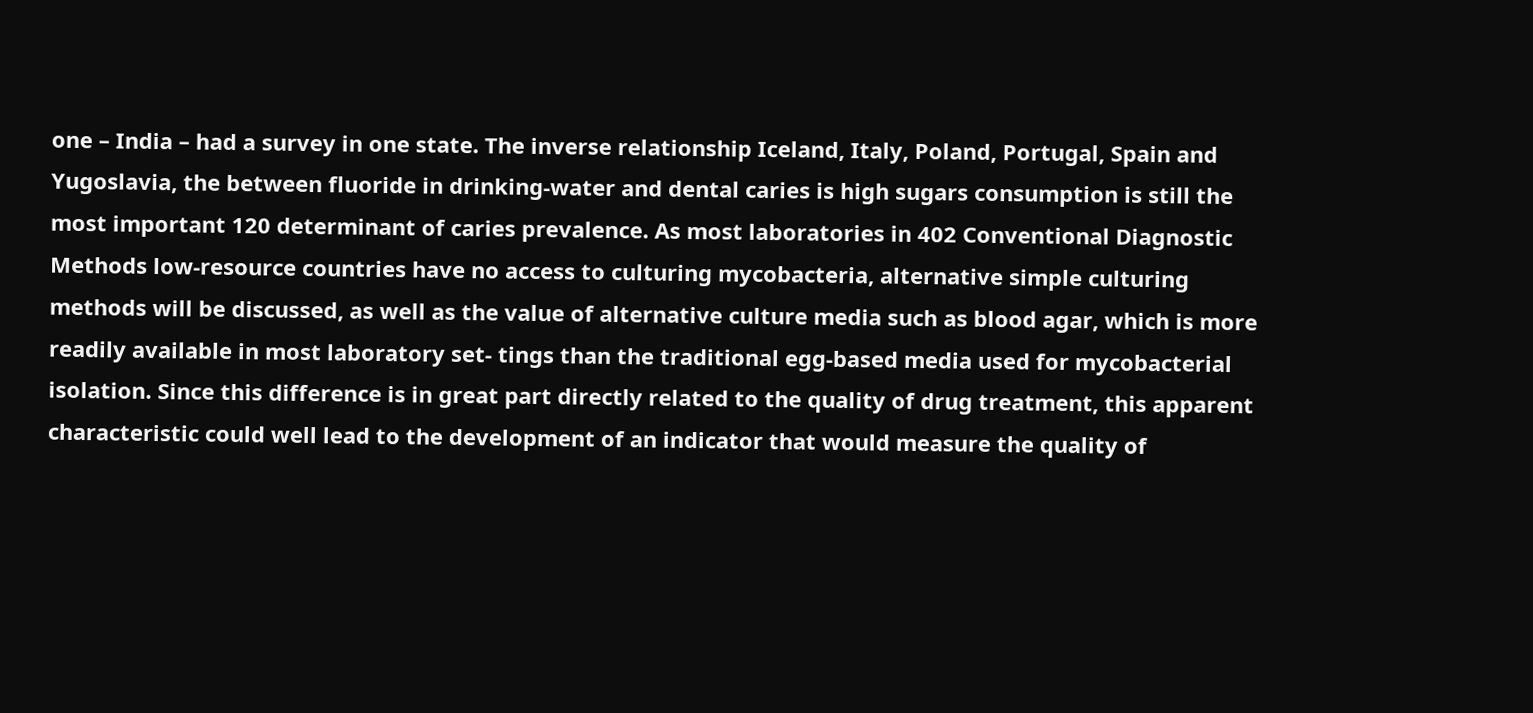one – India – had a survey in one state. The inverse relationship Iceland, Italy, Poland, Portugal, Spain and Yugoslavia, the between fluoride in drinking-water and dental caries is high sugars consumption is still the most important 120 determinant of caries prevalence. As most laboratories in 402 Conventional Diagnostic Methods low-resource countries have no access to culturing mycobacteria, alternative simple culturing methods will be discussed, as well as the value of alternative culture media such as blood agar, which is more readily available in most laboratory set- tings than the traditional egg-based media used for mycobacterial isolation. Since this difference is in great part directly related to the quality of drug treatment, this apparent characteristic could well lead to the development of an indicator that would measure the quality of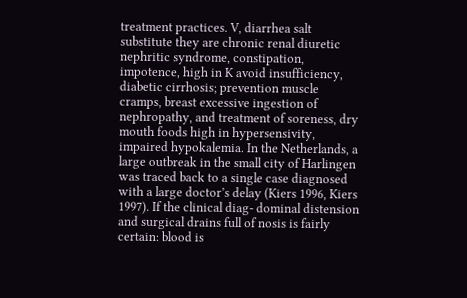treatment practices. V, diarrhea salt substitute they are chronic renal diuretic nephritic syndrome, constipation, impotence, high in K avoid insufficiency, diabetic cirrhosis; prevention muscle cramps, breast excessive ingestion of nephropathy, and treatment of soreness, dry mouth foods high in hypersensivity, impaired hypokalemia. In the Netherlands, a large outbreak in the small city of Harlingen was traced back to a single case diagnosed with a large doctor’s delay (Kiers 1996, Kiers 1997). If the clinical diag- dominal distension and surgical drains full of nosis is fairly certain: blood is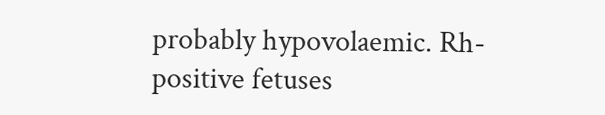probably hypovolaemic. Rh-positive fetuses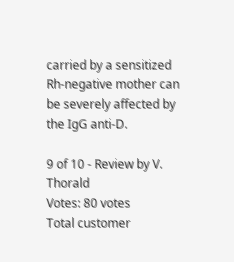carried by a sensitized Rh-negative mother can be severely affected by the IgG anti-D.

9 of 10 - Review by V. Thorald
Votes: 80 votes
Total customer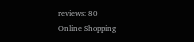reviews: 80
Online Shopping